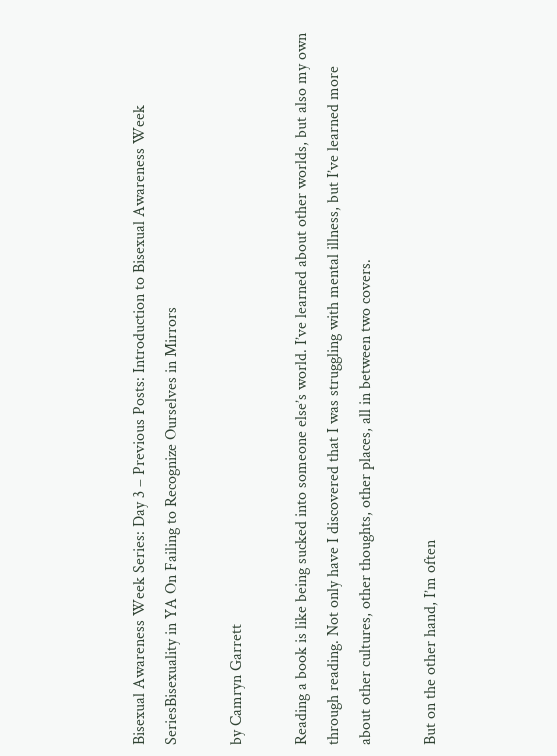Bisexual Awareness Week Series: Day 3 – Previous Posts: Introduction to Bisexual Awareness Week SeriesBisexuality in YA On Failing to Recognize Ourselves in Mirrors

by Camryn Garrett

Reading a book is like being sucked into someone else’s world. I’ve learned about other worlds, but also my own through reading. Not only have I discovered that I was struggling with mental illness, but I’ve learned more about other cultures, other thoughts, other places, all in between two covers.

But on the other hand, I’m often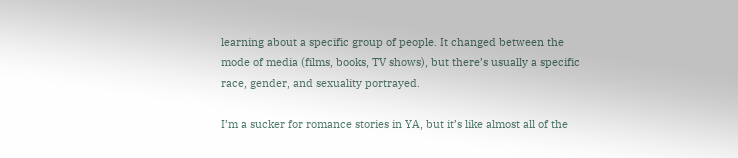learning about a specific group of people. It changed between the mode of media (films, books, TV shows), but there’s usually a specific race, gender, and sexuality portrayed.

I’m a sucker for romance stories in YA, but it’s like almost all of the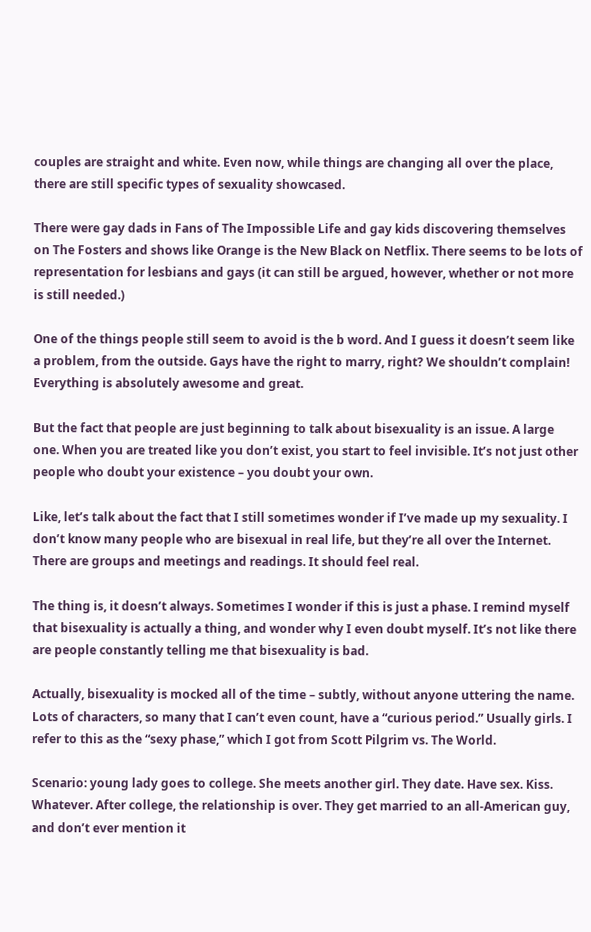couples are straight and white. Even now, while things are changing all over the place, there are still specific types of sexuality showcased.

There were gay dads in Fans of The Impossible Life and gay kids discovering themselves on The Fosters and shows like Orange is the New Black on Netflix. There seems to be lots of representation for lesbians and gays (it can still be argued, however, whether or not more is still needed.)

One of the things people still seem to avoid is the b word. And I guess it doesn’t seem like a problem, from the outside. Gays have the right to marry, right? We shouldn’t complain! Everything is absolutely awesome and great.

But the fact that people are just beginning to talk about bisexuality is an issue. A large one. When you are treated like you don’t exist, you start to feel invisible. It’s not just other people who doubt your existence – you doubt your own.

Like, let’s talk about the fact that I still sometimes wonder if I’ve made up my sexuality. I don’t know many people who are bisexual in real life, but they’re all over the Internet. There are groups and meetings and readings. It should feel real.

The thing is, it doesn’t always. Sometimes I wonder if this is just a phase. I remind myself that bisexuality is actually a thing, and wonder why I even doubt myself. It’s not like there are people constantly telling me that bisexuality is bad.

Actually, bisexuality is mocked all of the time – subtly, without anyone uttering the name. Lots of characters, so many that I can’t even count, have a “curious period.” Usually girls. I refer to this as the “sexy phase,” which I got from Scott Pilgrim vs. The World.

Scenario: young lady goes to college. She meets another girl. They date. Have sex. Kiss. Whatever. After college, the relationship is over. They get married to an all-American guy, and don’t ever mention it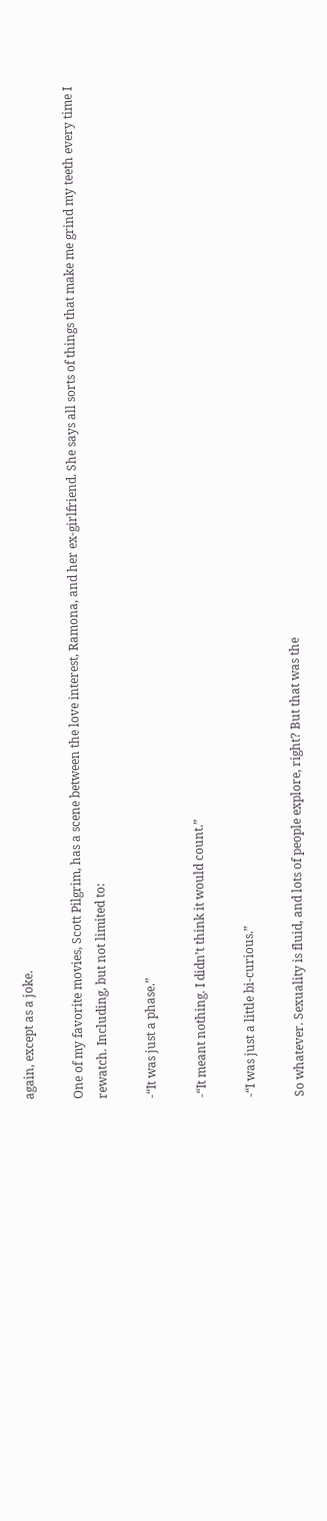again, except as a joke.

One of my favorite movies, Scott Pilgrim, has a scene between the love interest, Ramona, and her ex-girlfriend. She says all sorts of things that make me grind my teeth every time I rewatch. Including, but not limited to:

-“It was just a phase.”

-“It meant nothing. I didn’t think it would count.”

-“I was just a little bi-curious.”

So whatever. Sexuality is fluid, and lots of people explore, right? But that was the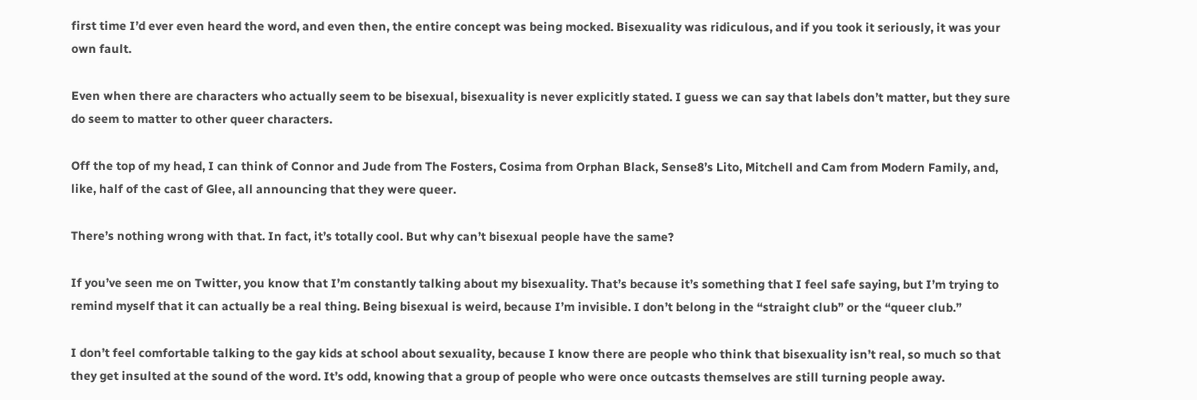first time I’d ever even heard the word, and even then, the entire concept was being mocked. Bisexuality was ridiculous, and if you took it seriously, it was your own fault.

Even when there are characters who actually seem to be bisexual, bisexuality is never explicitly stated. I guess we can say that labels don’t matter, but they sure do seem to matter to other queer characters.

Off the top of my head, I can think of Connor and Jude from The Fosters, Cosima from Orphan Black, Sense8’s Lito, Mitchell and Cam from Modern Family, and, like, half of the cast of Glee, all announcing that they were queer.

There’s nothing wrong with that. In fact, it’s totally cool. But why can’t bisexual people have the same?

If you’ve seen me on Twitter, you know that I’m constantly talking about my bisexuality. That’s because it’s something that I feel safe saying, but I’m trying to remind myself that it can actually be a real thing. Being bisexual is weird, because I’m invisible. I don’t belong in the “straight club” or the “queer club.”

I don’t feel comfortable talking to the gay kids at school about sexuality, because I know there are people who think that bisexuality isn’t real, so much so that they get insulted at the sound of the word. It’s odd, knowing that a group of people who were once outcasts themselves are still turning people away.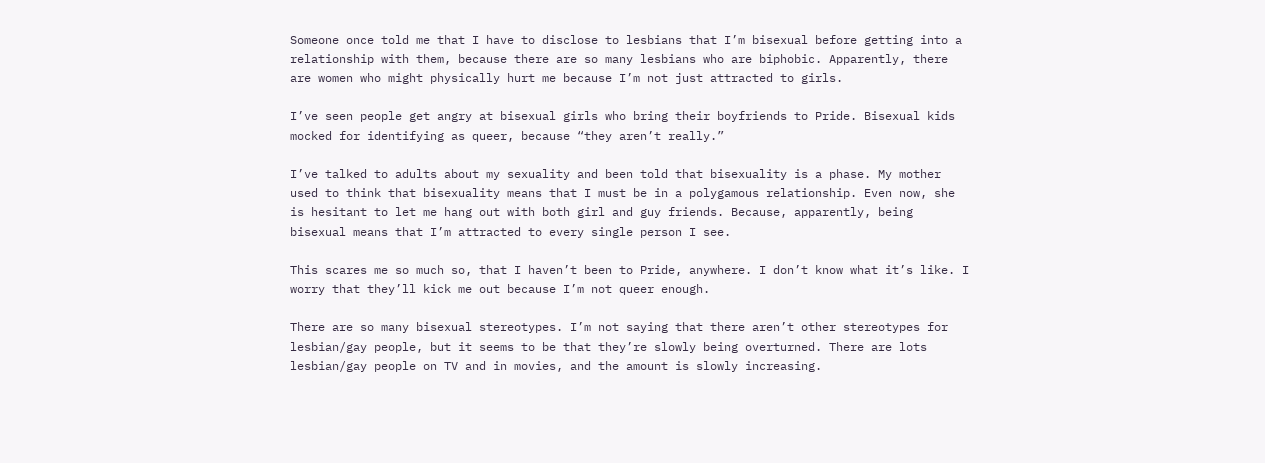Someone once told me that I have to disclose to lesbians that I’m bisexual before getting into a relationship with them, because there are so many lesbians who are biphobic. Apparently, there are women who might physically hurt me because I’m not just attracted to girls.

I’ve seen people get angry at bisexual girls who bring their boyfriends to Pride. Bisexual kids mocked for identifying as queer, because “they aren’t really.”

I’ve talked to adults about my sexuality and been told that bisexuality is a phase. My mother used to think that bisexuality means that I must be in a polygamous relationship. Even now, she is hesitant to let me hang out with both girl and guy friends. Because, apparently, being bisexual means that I’m attracted to every single person I see.

This scares me so much so, that I haven’t been to Pride, anywhere. I don’t know what it’s like. I worry that they’ll kick me out because I’m not queer enough.

There are so many bisexual stereotypes. I’m not saying that there aren’t other stereotypes for lesbian/gay people, but it seems to be that they’re slowly being overturned. There are lots lesbian/gay people on TV and in movies, and the amount is slowly increasing.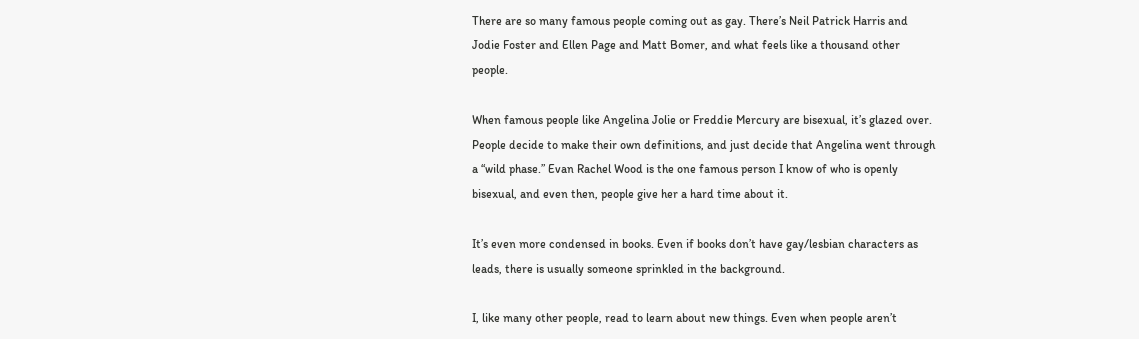There are so many famous people coming out as gay. There’s Neil Patrick Harris and Jodie Foster and Ellen Page and Matt Bomer, and what feels like a thousand other people.

When famous people like Angelina Jolie or Freddie Mercury are bisexual, it’s glazed over. People decide to make their own definitions, and just decide that Angelina went through a “wild phase.” Evan Rachel Wood is the one famous person I know of who is openly bisexual, and even then, people give her a hard time about it.

It’s even more condensed in books. Even if books don’t have gay/lesbian characters as leads, there is usually someone sprinkled in the background.

I, like many other people, read to learn about new things. Even when people aren’t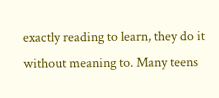exactly reading to learn, they do it without meaning to. Many teens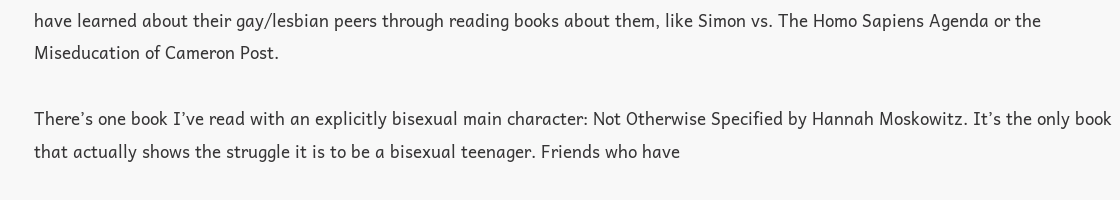have learned about their gay/lesbian peers through reading books about them, like Simon vs. The Homo Sapiens Agenda or the Miseducation of Cameron Post.

There’s one book I’ve read with an explicitly bisexual main character: Not Otherwise Specified by Hannah Moskowitz. It’s the only book that actually shows the struggle it is to be a bisexual teenager. Friends who have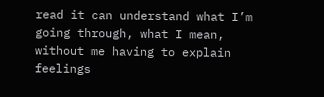read it can understand what I’m going through, what I mean, without me having to explain feelings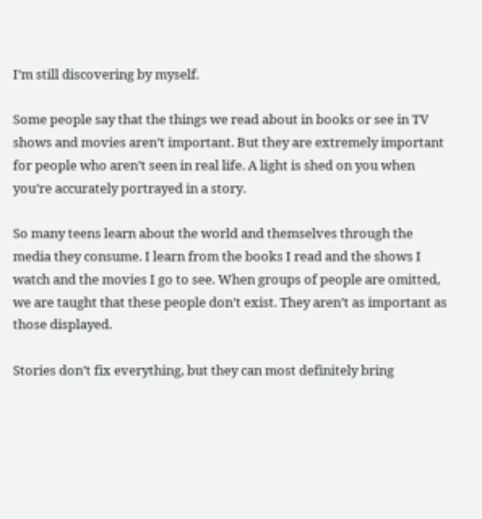I’m still discovering by myself.

Some people say that the things we read about in books or see in TV shows and movies aren’t important. But they are extremely important for people who aren’t seen in real life. A light is shed on you when you’re accurately portrayed in a story.

So many teens learn about the world and themselves through the media they consume. I learn from the books I read and the shows I watch and the movies I go to see. When groups of people are omitted, we are taught that these people don’t exist. They aren’t as important as those displayed.

Stories don’t fix everything, but they can most definitely bring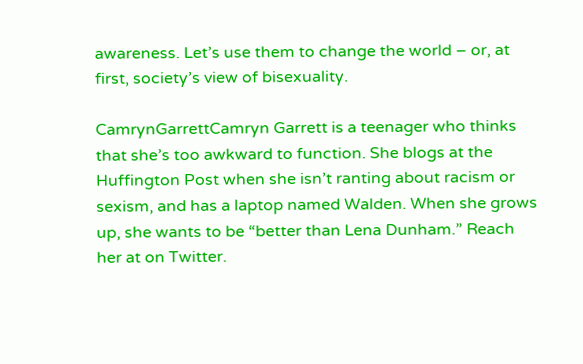awareness. Let’s use them to change the world – or, at first, society’s view of bisexuality.

CamrynGarrettCamryn Garrett is a teenager who thinks that she’s too awkward to function. She blogs at the Huffington Post when she isn’t ranting about racism or sexism, and has a laptop named Walden. When she grows up, she wants to be “better than Lena Dunham.” Reach her at on Twitter.